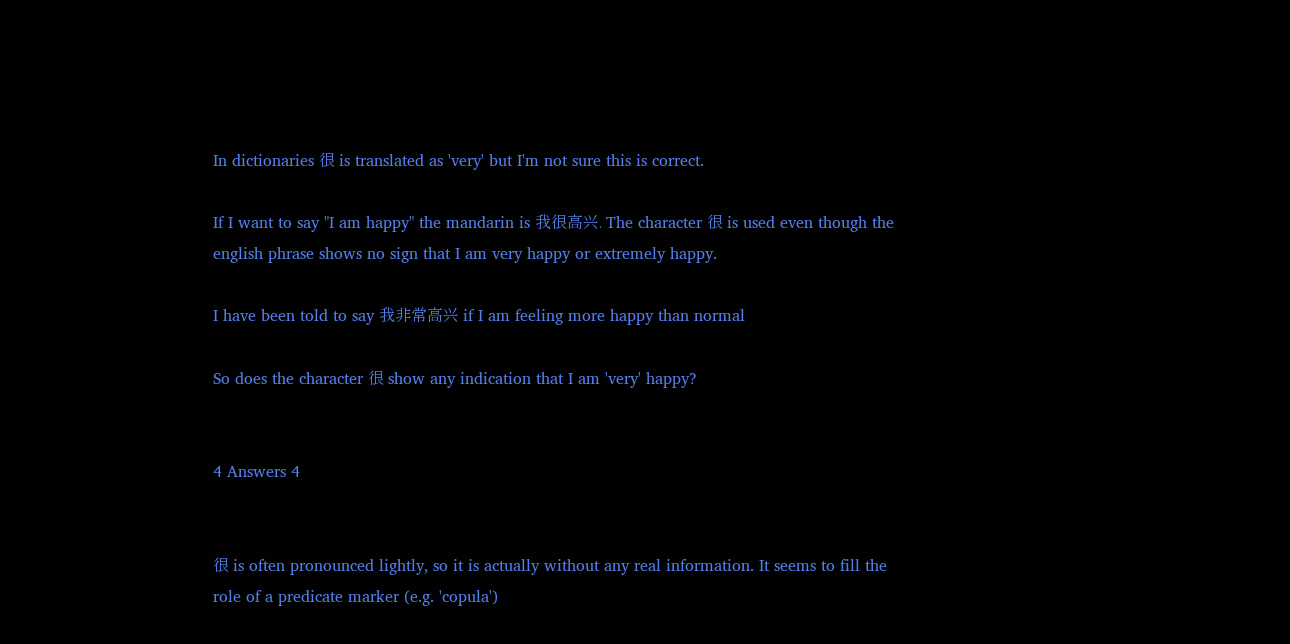In dictionaries 很 is translated as 'very' but I'm not sure this is correct.

If I want to say "I am happy" the mandarin is 我很高兴. The character 很 is used even though the english phrase shows no sign that I am very happy or extremely happy.

I have been told to say 我非常高兴 if I am feeling more happy than normal

So does the character 很 show any indication that I am 'very' happy?


4 Answers 4


很 is often pronounced lightly, so it is actually without any real information. It seems to fill the role of a predicate marker (e.g. 'copula')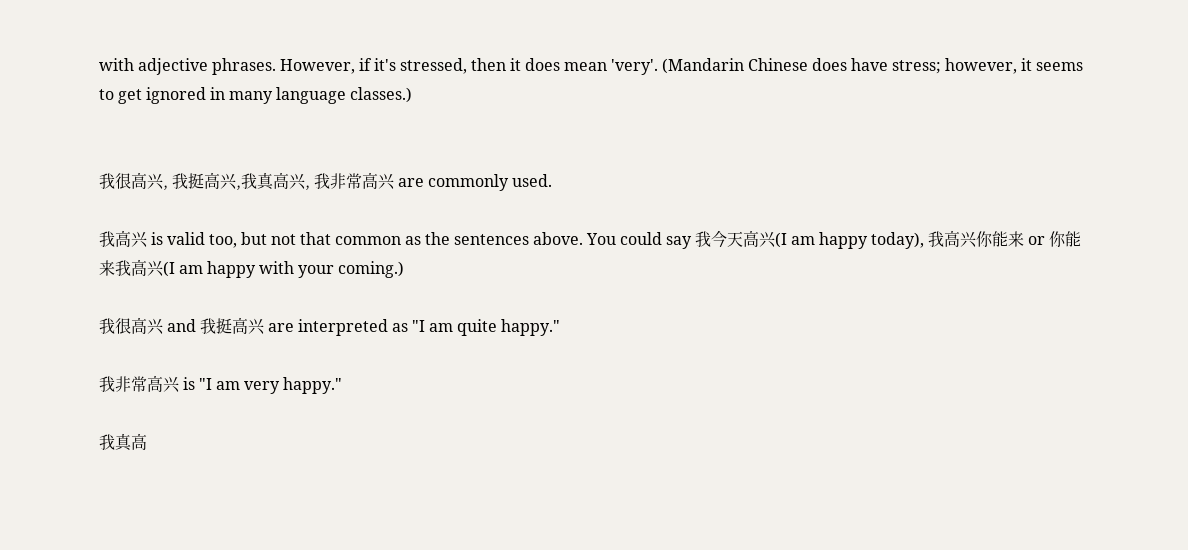with adjective phrases. However, if it's stressed, then it does mean 'very'. (Mandarin Chinese does have stress; however, it seems to get ignored in many language classes.)


我很高兴, 我挺高兴,我真高兴, 我非常高兴 are commonly used.

我高兴 is valid too, but not that common as the sentences above. You could say 我今天高兴(I am happy today), 我高兴你能来 or 你能来我高兴(I am happy with your coming.)

我很高兴 and 我挺高兴 are interpreted as "I am quite happy."

我非常高兴 is "I am very happy."

我真高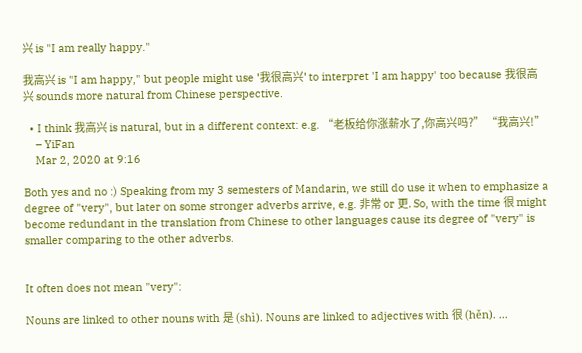兴 is "I am really happy."

我高兴 is "I am happy," but people might use '我很高兴' to interpret 'I am happy' too because 我很高兴 sounds more natural from Chinese perspective.

  • I think 我高兴 is natural, but in a different context: e.g. “老板给你涨薪水了,你高兴吗?” “我高兴!”
    – YiFan
    Mar 2, 2020 at 9:16

Both yes and no :) Speaking from my 3 semesters of Mandarin, we still do use it when to emphasize a degree of "very", but later on some stronger adverbs arrive, e.g. 非常 or 更. So, with the time 很 might become redundant in the translation from Chinese to other languages cause its degree of "very" is smaller comparing to the other adverbs.


It often does not mean "very":

Nouns are linked to other nouns with 是 (shì). Nouns are linked to adjectives with 很 (hěn). ...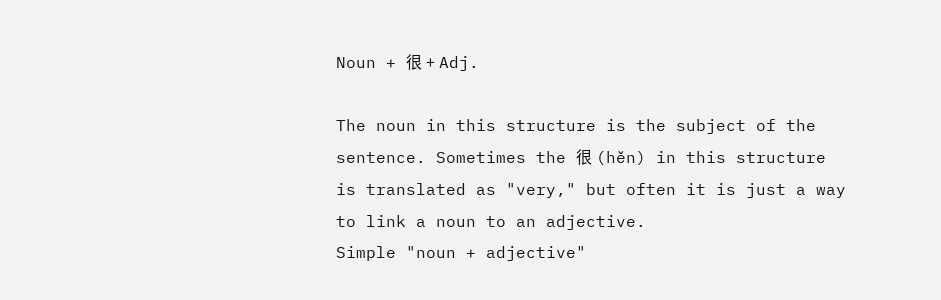Noun + 很 + Adj.

The noun in this structure is the subject of the sentence. Sometimes the 很 (hěn) in this structure is translated as "very," but often it is just a way to link a noun to an adjective.
Simple "noun + adjective"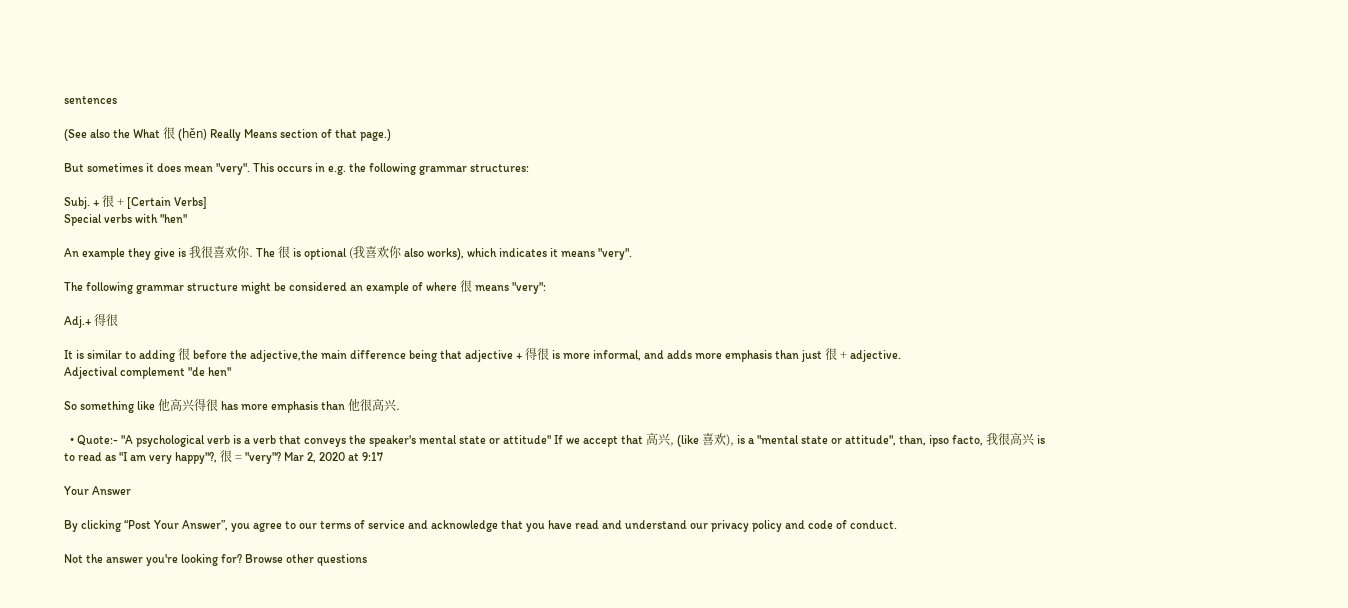sentences

(See also the What 很 (hěn) Really Means section of that page.)

But sometimes it does mean "very". This occurs in e.g. the following grammar structures:

Subj. + 很 + [Certain Verbs]
Special verbs with "hen"

An example they give is 我很喜欢你. The 很 is optional (我喜欢你 also works), which indicates it means "very".

The following grammar structure might be considered an example of where 很 means "very":

Adj.+ 得很

It is similar to adding 很 before the adjective,the main difference being that adjective + 得很 is more informal, and adds more emphasis than just 很 + adjective.
Adjectival complement "de hen"

So something like 他高兴得很 has more emphasis than 他很高兴.

  • Quote:- "A psychological verb is a verb that conveys the speaker's mental state or attitude" If we accept that 高兴, (like 喜欢), is a "mental state or attitude", than, ipso facto, 我很高兴 is to read as "I am very happy"?, 很 = "very"? Mar 2, 2020 at 9:17

Your Answer

By clicking “Post Your Answer”, you agree to our terms of service and acknowledge that you have read and understand our privacy policy and code of conduct.

Not the answer you're looking for? Browse other questions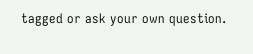tagged or ask your own question.